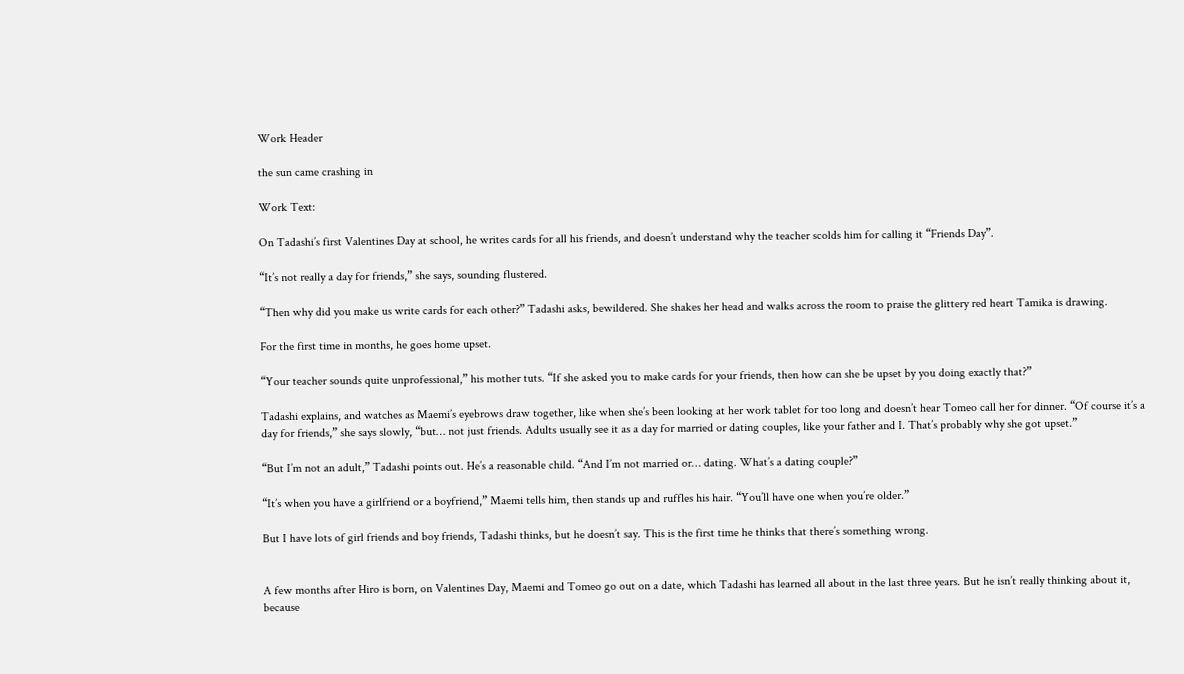Work Header

the sun came crashing in

Work Text:

On Tadashi’s first Valentines Day at school, he writes cards for all his friends, and doesn’t understand why the teacher scolds him for calling it “Friends Day”.

“It’s not really a day for friends,” she says, sounding flustered.

“Then why did you make us write cards for each other?” Tadashi asks, bewildered. She shakes her head and walks across the room to praise the glittery red heart Tamika is drawing.

For the first time in months, he goes home upset.

“Your teacher sounds quite unprofessional,” his mother tuts. “If she asked you to make cards for your friends, then how can she be upset by you doing exactly that?”

Tadashi explains, and watches as Maemi’s eyebrows draw together, like when she’s been looking at her work tablet for too long and doesn’t hear Tomeo call her for dinner. “Of course it’s a day for friends,” she says slowly, “but… not just friends. Adults usually see it as a day for married or dating couples, like your father and I. That’s probably why she got upset.”

“But I’m not an adult,” Tadashi points out. He’s a reasonable child. “And I’m not married or… dating. What’s a dating couple?”

“It’s when you have a girlfriend or a boyfriend,” Maemi tells him, then stands up and ruffles his hair. “You’ll have one when you’re older.”

But I have lots of girl friends and boy friends, Tadashi thinks, but he doesn’t say. This is the first time he thinks that there’s something wrong.


A few months after Hiro is born, on Valentines Day, Maemi and Tomeo go out on a date, which Tadashi has learned all about in the last three years. But he isn’t really thinking about it, because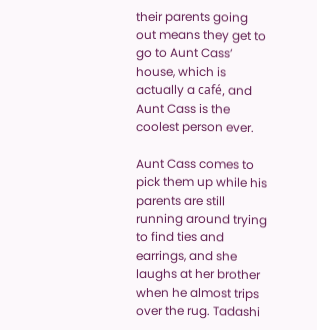their parents going out means they get to go to Aunt Cass’ house, which is actually a café, and Aunt Cass is the coolest person ever.

Aunt Cass comes to pick them up while his parents are still running around trying to find ties and earrings, and she laughs at her brother when he almost trips over the rug. Tadashi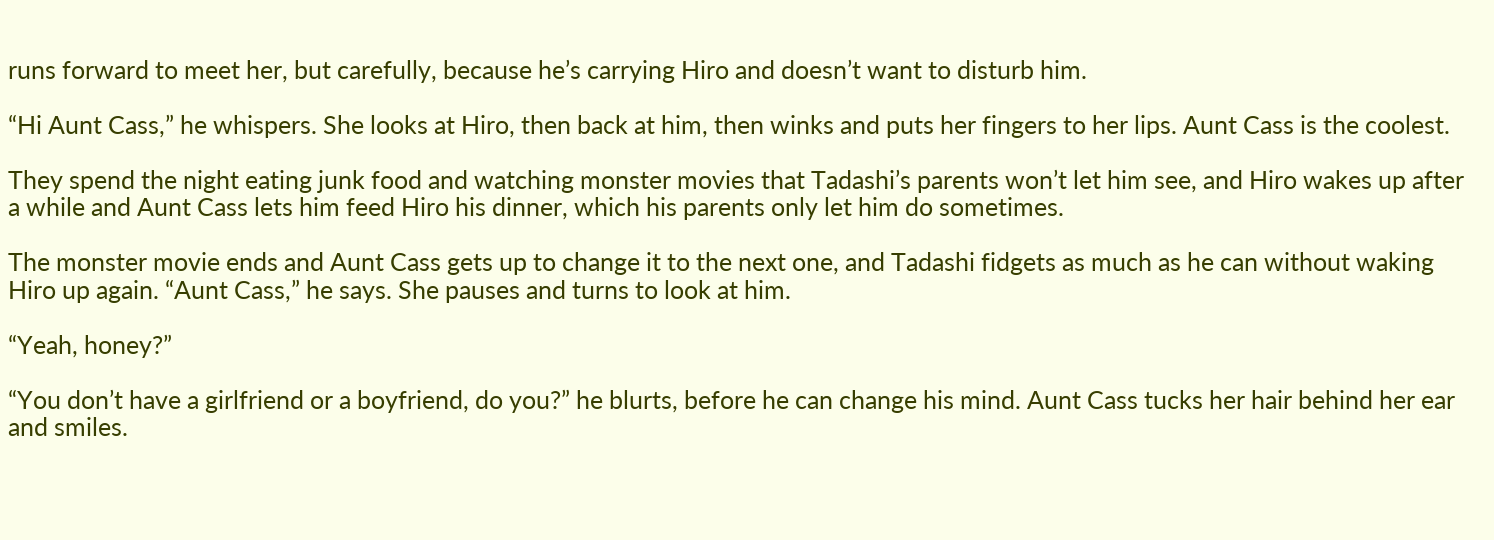runs forward to meet her, but carefully, because he’s carrying Hiro and doesn’t want to disturb him.

“Hi Aunt Cass,” he whispers. She looks at Hiro, then back at him, then winks and puts her fingers to her lips. Aunt Cass is the coolest.

They spend the night eating junk food and watching monster movies that Tadashi’s parents won’t let him see, and Hiro wakes up after a while and Aunt Cass lets him feed Hiro his dinner, which his parents only let him do sometimes.

The monster movie ends and Aunt Cass gets up to change it to the next one, and Tadashi fidgets as much as he can without waking Hiro up again. “Aunt Cass,” he says. She pauses and turns to look at him.

“Yeah, honey?”

“You don’t have a girlfriend or a boyfriend, do you?” he blurts, before he can change his mind. Aunt Cass tucks her hair behind her ear and smiles.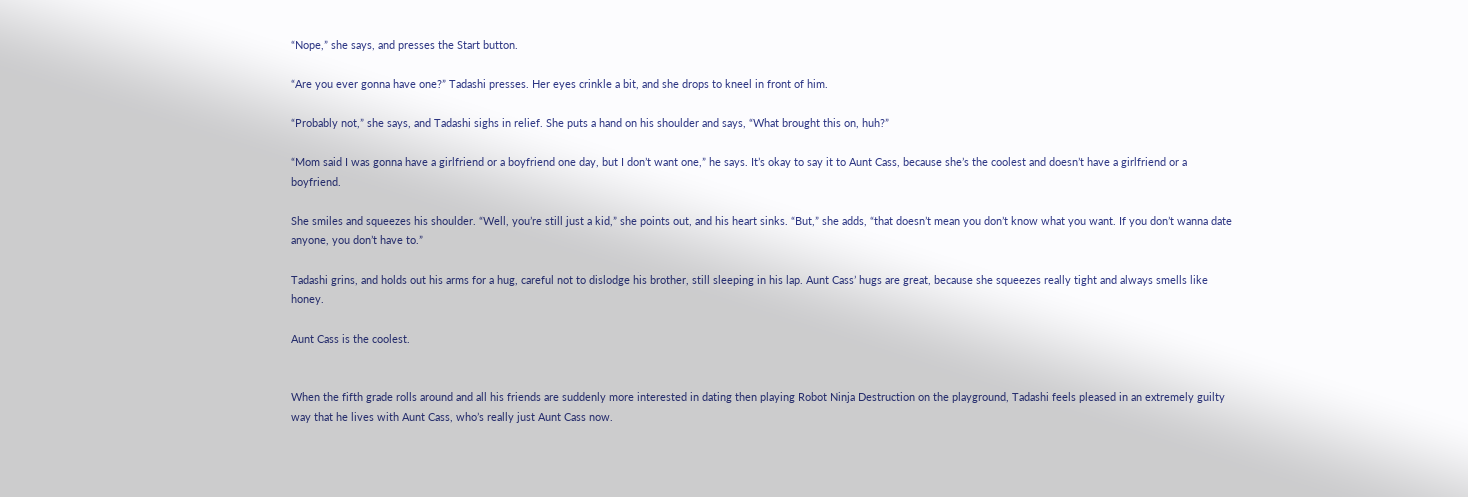“Nope,” she says, and presses the Start button.

“Are you ever gonna have one?” Tadashi presses. Her eyes crinkle a bit, and she drops to kneel in front of him.

“Probably not,” she says, and Tadashi sighs in relief. She puts a hand on his shoulder and says, “What brought this on, huh?”

“Mom said I was gonna have a girlfriend or a boyfriend one day, but I don’t want one,” he says. It’s okay to say it to Aunt Cass, because she’s the coolest and doesn’t have a girlfriend or a boyfriend.

She smiles and squeezes his shoulder. “Well, you’re still just a kid,” she points out, and his heart sinks. “But,” she adds, “that doesn’t mean you don’t know what you want. If you don’t wanna date anyone, you don’t have to.”

Tadashi grins, and holds out his arms for a hug, careful not to dislodge his brother, still sleeping in his lap. Aunt Cass’ hugs are great, because she squeezes really tight and always smells like honey.

Aunt Cass is the coolest.


When the fifth grade rolls around and all his friends are suddenly more interested in dating then playing Robot Ninja Destruction on the playground, Tadashi feels pleased in an extremely guilty way that he lives with Aunt Cass, who’s really just Aunt Cass now.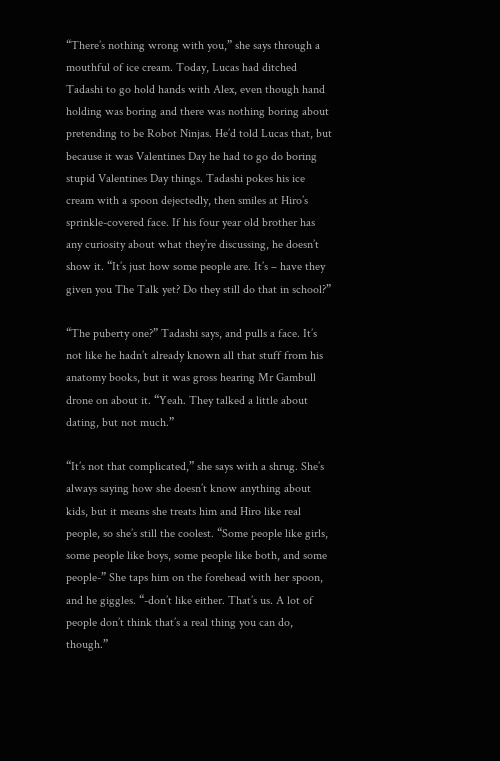“There’s nothing wrong with you,” she says through a mouthful of ice cream. Today, Lucas had ditched Tadashi to go hold hands with Alex, even though hand holding was boring and there was nothing boring about pretending to be Robot Ninjas. He’d told Lucas that, but because it was Valentines Day he had to go do boring stupid Valentines Day things. Tadashi pokes his ice cream with a spoon dejectedly, then smiles at Hiro’s sprinkle-covered face. If his four year old brother has any curiosity about what they’re discussing, he doesn’t show it. “It’s just how some people are. It’s – have they given you The Talk yet? Do they still do that in school?”

“The puberty one?” Tadashi says, and pulls a face. It’s not like he hadn’t already known all that stuff from his anatomy books, but it was gross hearing Mr Gambull drone on about it. “Yeah. They talked a little about dating, but not much.”

“It’s not that complicated,” she says with a shrug. She’s always saying how she doesn’t know anything about kids, but it means she treats him and Hiro like real people, so she’s still the coolest. “Some people like girls, some people like boys, some people like both, and some people-” She taps him on the forehead with her spoon, and he giggles. “-don’t like either. That’s us. A lot of people don’t think that’s a real thing you can do, though.”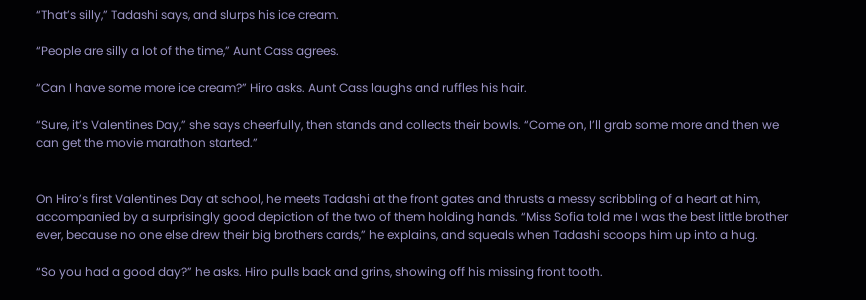“That’s silly,” Tadashi says, and slurps his ice cream.

“People are silly a lot of the time,” Aunt Cass agrees.

“Can I have some more ice cream?” Hiro asks. Aunt Cass laughs and ruffles his hair.

“Sure, it’s Valentines Day,” she says cheerfully, then stands and collects their bowls. “Come on, I’ll grab some more and then we can get the movie marathon started.”


On Hiro’s first Valentines Day at school, he meets Tadashi at the front gates and thrusts a messy scribbling of a heart at him, accompanied by a surprisingly good depiction of the two of them holding hands. “Miss Sofia told me I was the best little brother ever, because no one else drew their big brothers cards,” he explains, and squeals when Tadashi scoops him up into a hug.

“So you had a good day?” he asks. Hiro pulls back and grins, showing off his missing front tooth.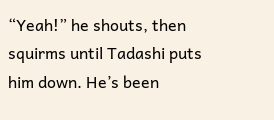“Yeah!” he shouts, then squirms until Tadashi puts him down. He’s been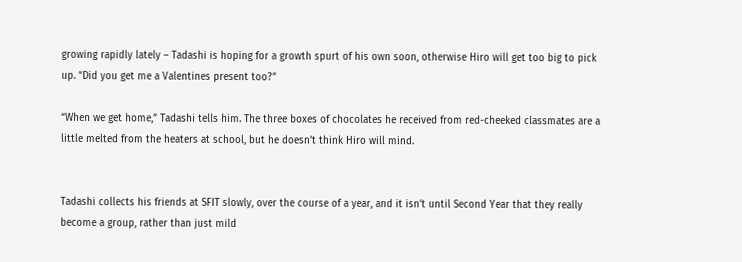growing rapidly lately – Tadashi is hoping for a growth spurt of his own soon, otherwise Hiro will get too big to pick up. “Did you get me a Valentines present too?”

“When we get home,” Tadashi tells him. The three boxes of chocolates he received from red-cheeked classmates are a little melted from the heaters at school, but he doesn’t think Hiro will mind.


Tadashi collects his friends at SFIT slowly, over the course of a year, and it isn’t until Second Year that they really become a group, rather than just mild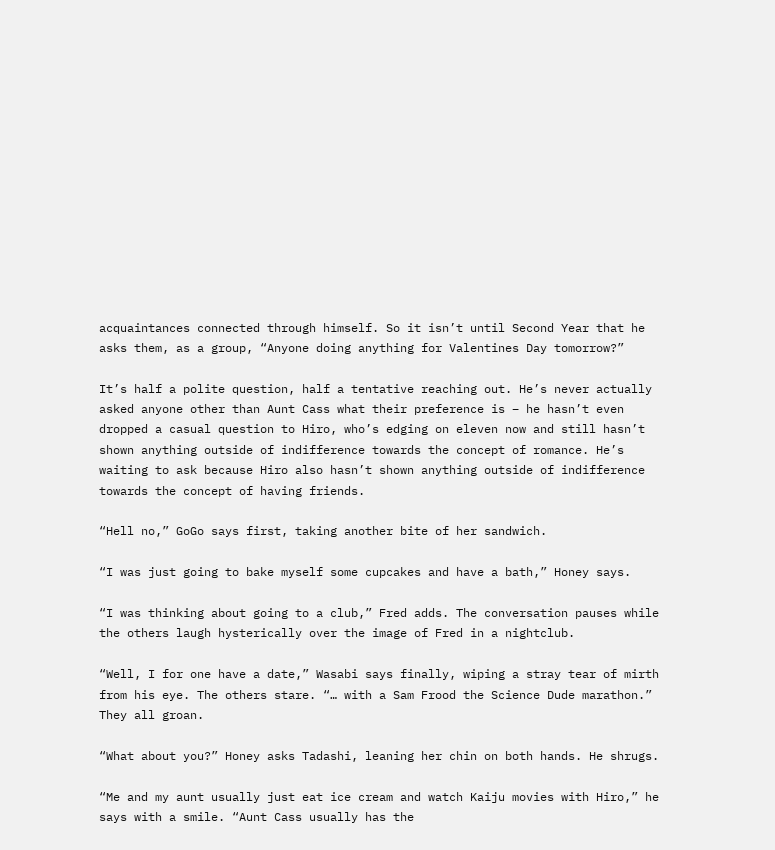acquaintances connected through himself. So it isn’t until Second Year that he asks them, as a group, “Anyone doing anything for Valentines Day tomorrow?”

It’s half a polite question, half a tentative reaching out. He’s never actually asked anyone other than Aunt Cass what their preference is – he hasn’t even dropped a casual question to Hiro, who’s edging on eleven now and still hasn’t shown anything outside of indifference towards the concept of romance. He’s waiting to ask because Hiro also hasn’t shown anything outside of indifference towards the concept of having friends.

“Hell no,” GoGo says first, taking another bite of her sandwich.

“I was just going to bake myself some cupcakes and have a bath,” Honey says.

“I was thinking about going to a club,” Fred adds. The conversation pauses while the others laugh hysterically over the image of Fred in a nightclub.

“Well, I for one have a date,” Wasabi says finally, wiping a stray tear of mirth from his eye. The others stare. “… with a Sam Frood the Science Dude marathon.” They all groan.

“What about you?” Honey asks Tadashi, leaning her chin on both hands. He shrugs.

“Me and my aunt usually just eat ice cream and watch Kaiju movies with Hiro,” he says with a smile. “Aunt Cass usually has the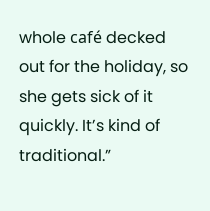whole café decked out for the holiday, so she gets sick of it quickly. It’s kind of traditional.”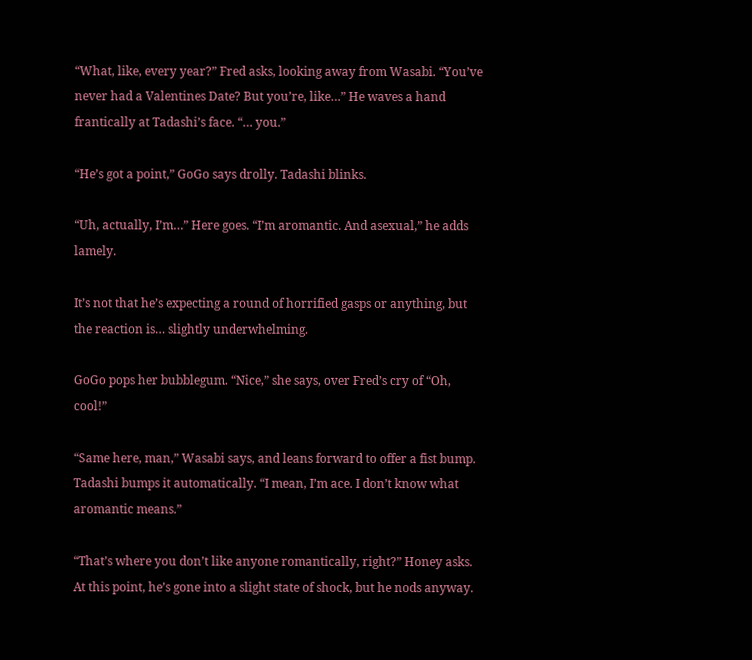“What, like, every year?” Fred asks, looking away from Wasabi. “You’ve never had a Valentines Date? But you’re, like…” He waves a hand frantically at Tadashi’s face. “… you.”

“He’s got a point,” GoGo says drolly. Tadashi blinks.

“Uh, actually, I’m…” Here goes. “I’m aromantic. And asexual,” he adds lamely.

It’s not that he’s expecting a round of horrified gasps or anything, but the reaction is… slightly underwhelming.

GoGo pops her bubblegum. “Nice,” she says, over Fred’s cry of “Oh, cool!”

“Same here, man,” Wasabi says, and leans forward to offer a fist bump. Tadashi bumps it automatically. “I mean, I’m ace. I don’t know what aromantic means.”

“That’s where you don’t like anyone romantically, right?” Honey asks. At this point, he’s gone into a slight state of shock, but he nods anyway.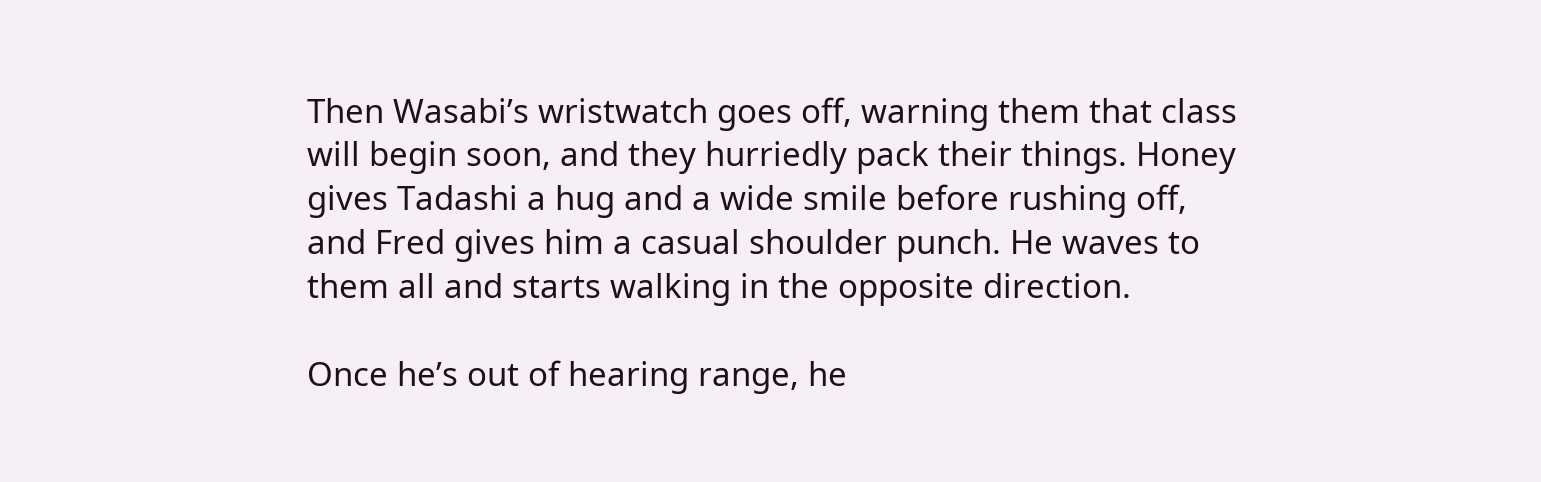Then Wasabi’s wristwatch goes off, warning them that class will begin soon, and they hurriedly pack their things. Honey gives Tadashi a hug and a wide smile before rushing off, and Fred gives him a casual shoulder punch. He waves to them all and starts walking in the opposite direction.

Once he’s out of hearing range, he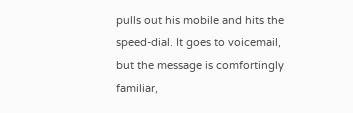pulls out his mobile and hits the speed-dial. It goes to voicemail, but the message is comfortingly familiar,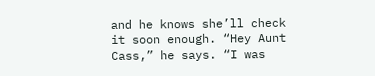and he knows she’ll check it soon enough. “Hey Aunt Cass,” he says. “I was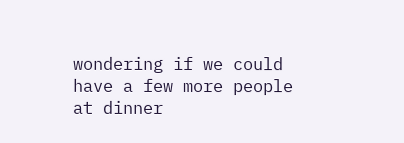wondering if we could have a few more people at dinner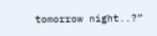tomorrow night..?”